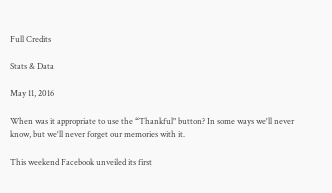Full Credits

Stats & Data

May 11, 2016

When was it appropriate to use the “Thankful" button? In some ways we'll never know, but we'll never forget our memories with it.

This weekend Facebook unveiled its first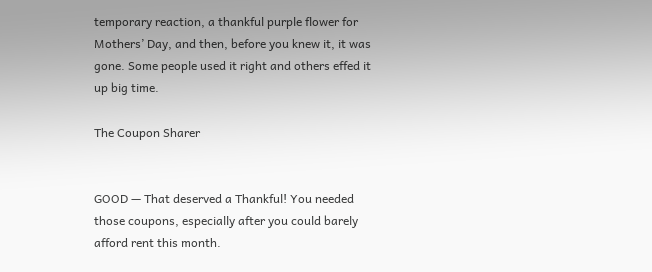temporary reaction, a thankful purple flower for Mothers’ Day, and then, before you knew it, it was gone. Some people used it right and others effed it up big time.

The Coupon Sharer


GOOD — That deserved a Thankful! You needed those coupons, especially after you could barely afford rent this month.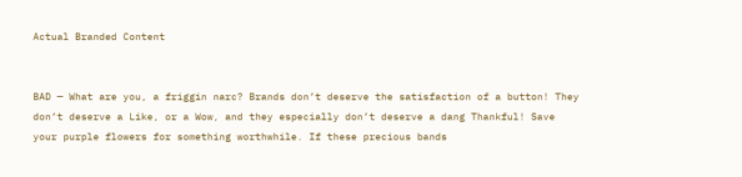Actual Branded Content


BAD — What are you, a friggin narc? Brands don’t deserve the satisfaction of a button! They don’t deserve a Like, or a Wow, and they especially don’t deserve a dang Thankful! Save your purple flowers for something worthwhile. If these precious bands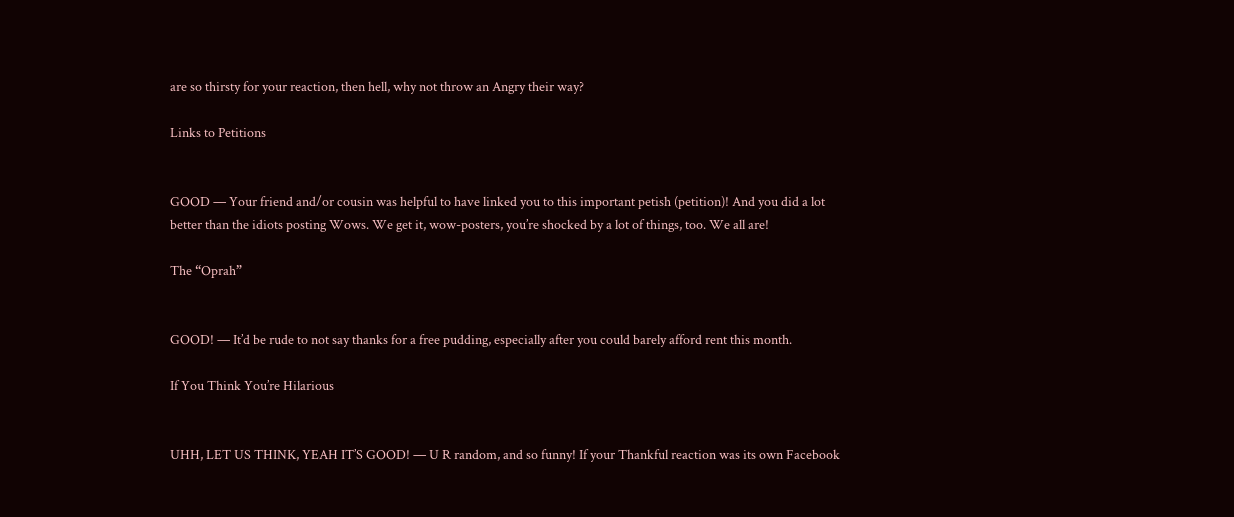are so thirsty for your reaction, then hell, why not throw an Angry their way?

Links to Petitions


GOOD — Your friend and/or cousin was helpful to have linked you to this important petish (petition)! And you did a lot better than the idiots posting Wows. We get it, wow-posters, you’re shocked by a lot of things, too. We all are!

The “Oprah”


GOOD! — It’d be rude to not say thanks for a free pudding, especially after you could barely afford rent this month.

If You Think You’re Hilarious


UHH, LET US THINK, YEAH IT’S GOOD! — U R random, and so funny! If your Thankful reaction was its own Facebook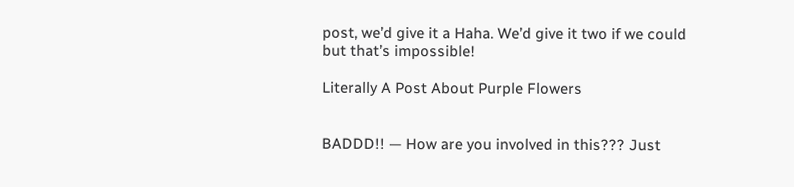post, we’d give it a Haha. We’d give it two if we could but that’s impossible!

Literally A Post About Purple Flowers


BADDD!! — How are you involved in this??? Just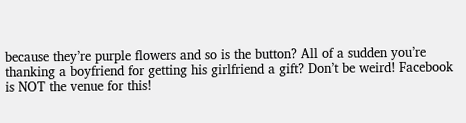because they’re purple flowers and so is the button? All of a sudden you’re thanking a boyfriend for getting his girlfriend a gift? Don’t be weird! Facebook is NOT the venue for this!